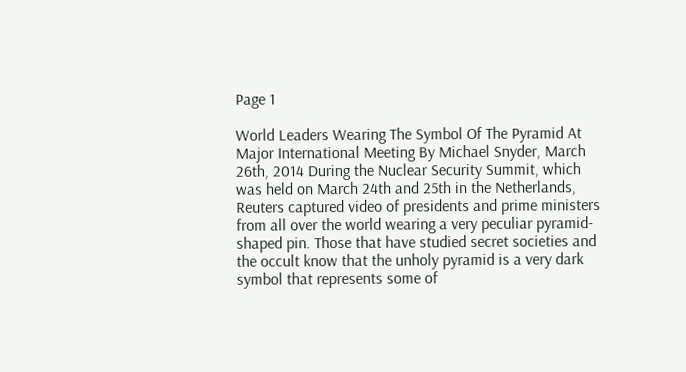Page 1

World Leaders Wearing The Symbol Of The Pyramid At Major International Meeting By Michael Snyder, March 26th, 2014 During the Nuclear Security Summit, which was held on March 24th and 25th in the Netherlands, Reuters captured video of presidents and prime ministers from all over the world wearing a very peculiar pyramid-shaped pin. Those that have studied secret societies and the occult know that the unholy pyramid is a very dark symbol that represents some of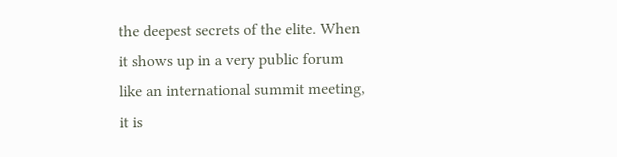the deepest secrets of the elite. When it shows up in a very public forum like an international summit meeting, it is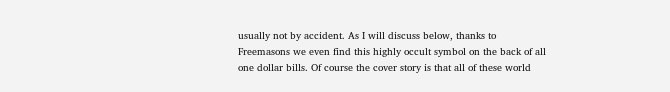usually not by accident. As I will discuss below, thanks to Freemasons we even find this highly occult symbol on the back of all one dollar bills. Of course the cover story is that all of these world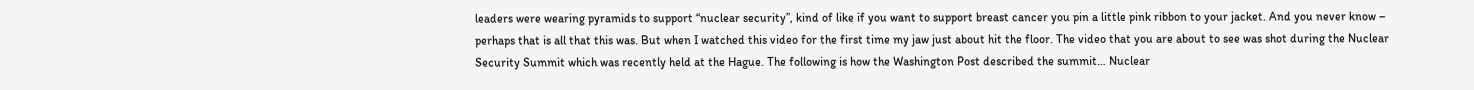leaders were wearing pyramids to support “nuclear security”, kind of like if you want to support breast cancer you pin a little pink ribbon to your jacket. And you never know – perhaps that is all that this was. But when I watched this video for the first time my jaw just about hit the floor. The video that you are about to see was shot during the Nuclear Security Summit which was recently held at the Hague. The following is how the Washington Post described the summit… Nuclear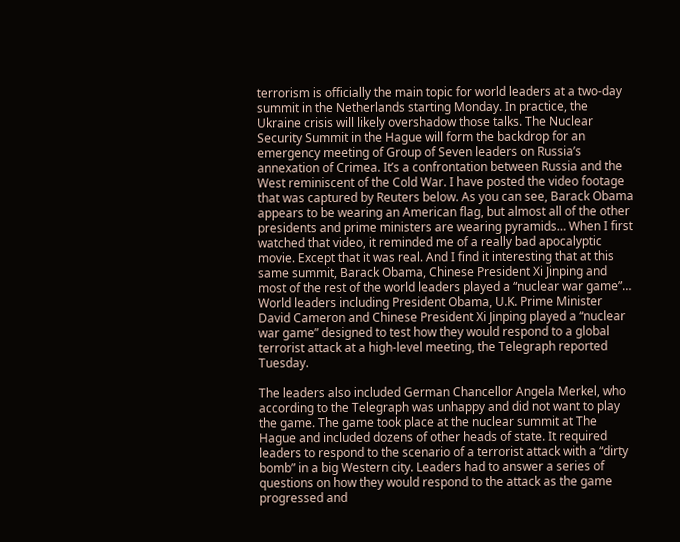terrorism is officially the main topic for world leaders at a two-day summit in the Netherlands starting Monday. In practice, the Ukraine crisis will likely overshadow those talks. The Nuclear Security Summit in the Hague will form the backdrop for an emergency meeting of Group of Seven leaders on Russia’s annexation of Crimea. It’s a confrontation between Russia and the West reminiscent of the Cold War. I have posted the video footage that was captured by Reuters below. As you can see, Barack Obama appears to be wearing an American flag, but almost all of the other presidents and prime ministers are wearing pyramids… When I first watched that video, it reminded me of a really bad apocalyptic movie. Except that it was real. And I find it interesting that at this same summit, Barack Obama, Chinese President Xi Jinping and most of the rest of the world leaders played a “nuclear war game”… World leaders including President Obama, U.K. Prime Minister David Cameron and Chinese President Xi Jinping played a “nuclear war game” designed to test how they would respond to a global terrorist attack at a high-level meeting, the Telegraph reported Tuesday.

The leaders also included German Chancellor Angela Merkel, who according to the Telegraph was unhappy and did not want to play the game. The game took place at the nuclear summit at The Hague and included dozens of other heads of state. It required leaders to respond to the scenario of a terrorist attack with a “dirty bomb” in a big Western city. Leaders had to answer a series of questions on how they would respond to the attack as the game progressed and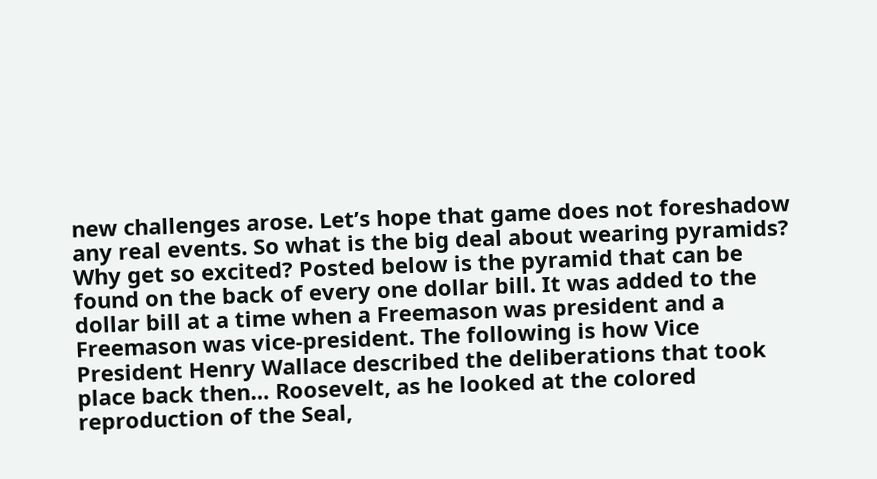new challenges arose. Let’s hope that game does not foreshadow any real events. So what is the big deal about wearing pyramids? Why get so excited? Posted below is the pyramid that can be found on the back of every one dollar bill. It was added to the dollar bill at a time when a Freemason was president and a Freemason was vice-president. The following is how Vice President Henry Wallace described the deliberations that took place back then… Roosevelt, as he looked at the colored reproduction of the Seal,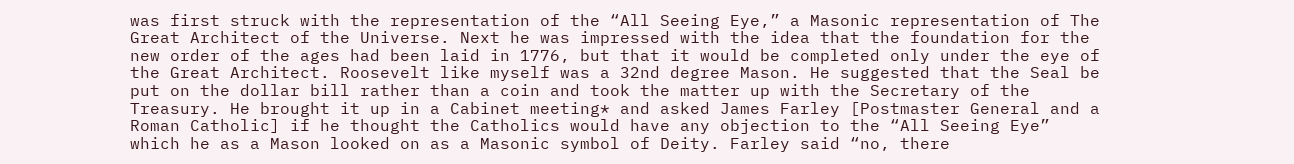was first struck with the representation of the “All Seeing Eye,” a Masonic representation of The Great Architect of the Universe. Next he was impressed with the idea that the foundation for the new order of the ages had been laid in 1776, but that it would be completed only under the eye of the Great Architect. Roosevelt like myself was a 32nd degree Mason. He suggested that the Seal be put on the dollar bill rather than a coin and took the matter up with the Secretary of the Treasury. He brought it up in a Cabinet meeting* and asked James Farley [Postmaster General and a Roman Catholic] if he thought the Catholics would have any objection to the “All Seeing Eye” which he as a Mason looked on as a Masonic symbol of Deity. Farley said “no, there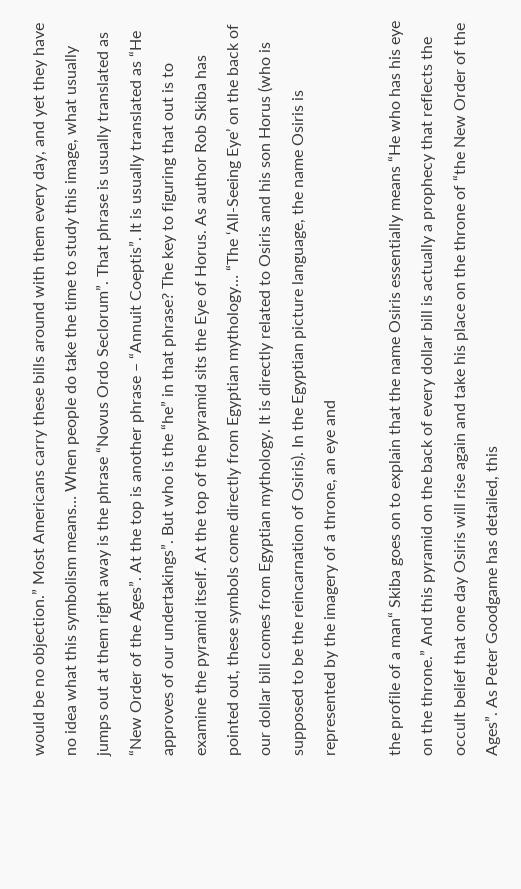would be no objection.” Most Americans carry these bills around with them every day, and yet they have no idea what this symbolism means… When people do take the time to study this image, what usually jumps out at them right away is the phrase “Novus Ordo Seclorum”. That phrase is usually translated as “New Order of the Ages”. At the top is another phrase – “Annuit Coeptis”. It is usually translated as “He approves of our undertakings”. But who is the “he” in that phrase? The key to figuring that out is to examine the pyramid itself. At the top of the pyramid sits the Eye of Horus. As author Rob Skiba has pointed out, these symbols come directly from Egyptian mythology… “The ‘All-Seeing Eye’ on the back of our dollar bill comes from Egyptian mythology. It is directly related to Osiris and his son Horus (who is supposed to be the reincarnation of Osiris). In the Egyptian picture language, the name Osiris is represented by the imagery of a throne, an eye and

the profile of a man“ Skiba goes on to explain that the name Osiris essentially means “He who has his eye on the throne.” And this pyramid on the back of every dollar bill is actually a prophecy that reflects the occult belief that one day Osiris will rise again and take his place on the throne of “the New Order of the Ages”. As Peter Goodgame has detailed, this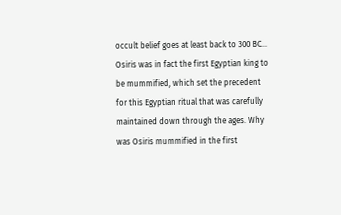occult belief goes at least back to 300 BC… Osiris was in fact the first Egyptian king to be mummified, which set the precedent for this Egyptian ritual that was carefully maintained down through the ages. Why was Osiris mummified in the first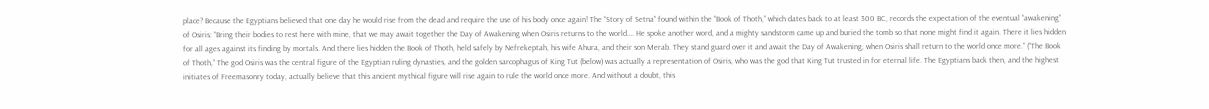place? Because the Egyptians believed that one day he would rise from the dead and require the use of his body once again! The “Story of Setna” found within the “Book of Thoth,” which dates back to at least 300 BC, records the expectation of the eventual “awakening” of Osiris: “Bring their bodies to rest here with mine, that we may await together the Day of Awakening when Osiris returns to the world…. He spoke another word, and a mighty sandstorm came up and buried the tomb so that none might find it again. There it lies hidden for all ages against its finding by mortals. And there lies hidden the Book of Thoth, held safely by Nefrekeptah, his wife Ahura, and their son Merab. They stand guard over it and await the Day of Awakening, when Osiris shall return to the world once more.” (“The Book of Thoth,” The god Osiris was the central figure of the Egyptian ruling dynasties, and the golden sarcophagus of King Tut (below) was actually a representation of Osiris, who was the god that King Tut trusted in for eternal life. The Egyptians back then, and the highest initiates of Freemasonry today, actually believe that this ancient mythical figure will rise again to rule the world once more. And without a doubt, this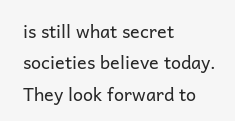is still what secret societies believe today. They look forward to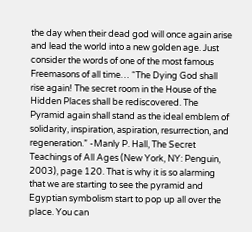the day when their dead god will once again arise and lead the world into a new golden age. Just consider the words of one of the most famous Freemasons of all time… “The Dying God shall rise again! The secret room in the House of the Hidden Places shall be rediscovered. The Pyramid again shall stand as the ideal emblem of solidarity, inspiration, aspiration, resurrection, and regeneration.” -Manly P. Hall, The Secret Teachings of All Ages (New York, NY: Penguin, 2003), page 120. That is why it is so alarming that we are starting to see the pyramid and Egyptian symbolism start to pop up all over the place. You can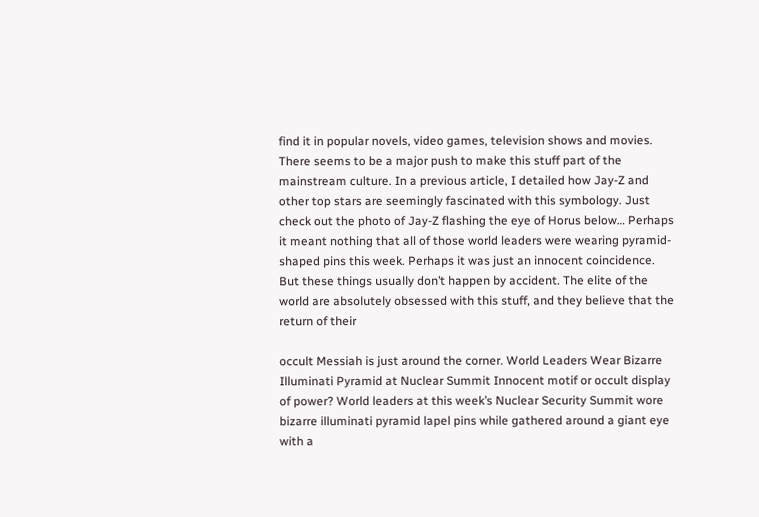find it in popular novels, video games, television shows and movies. There seems to be a major push to make this stuff part of the mainstream culture. In a previous article, I detailed how Jay-Z and other top stars are seemingly fascinated with this symbology. Just check out the photo of Jay-Z flashing the eye of Horus below… Perhaps it meant nothing that all of those world leaders were wearing pyramid-shaped pins this week. Perhaps it was just an innocent coincidence. But these things usually don’t happen by accident. The elite of the world are absolutely obsessed with this stuff, and they believe that the return of their

occult Messiah is just around the corner. World Leaders Wear Bizarre Illuminati Pyramid at Nuclear Summit Innocent motif or occult display of power? World leaders at this week’s Nuclear Security Summit wore bizarre illuminati pyramid lapel pins while gathered around a giant eye with a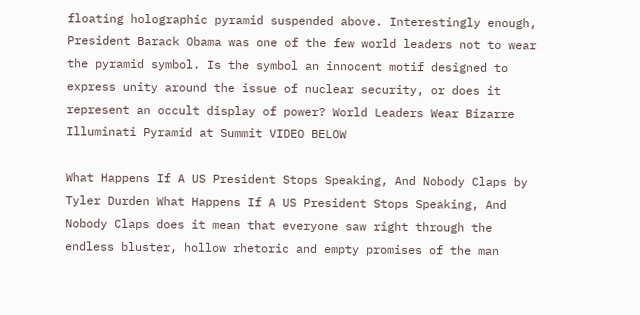floating holographic pyramid suspended above. Interestingly enough, President Barack Obama was one of the few world leaders not to wear the pyramid symbol. Is the symbol an innocent motif designed to express unity around the issue of nuclear security, or does it represent an occult display of power? World Leaders Wear Bizarre Illuminati Pyramid at Summit VIDEO BELOW

What Happens If A US President Stops Speaking, And Nobody Claps by Tyler Durden What Happens If A US President Stops Speaking, And Nobody Claps does it mean that everyone saw right through the endless bluster, hollow rhetoric and empty promises of the man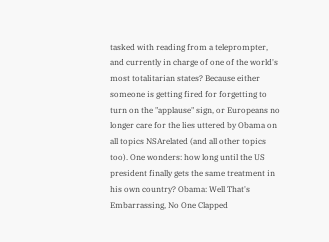tasked with reading from a teleprompter, and currently in charge of one of the world's most totalitarian states? Because either someone is getting fired for forgetting to turn on the "applause" sign, or Europeans no longer care for the lies uttered by Obama on all topics NSArelated (and all other topics too). One wonders: how long until the US president finally gets the same treatment in his own country? Obama: Well That's Embarrassing, No One Clapped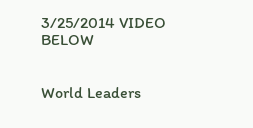3/25/2014 VIDEO BELOW


World Leaders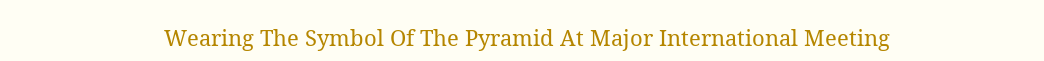Wearing The Symbol Of The Pyramid At Major International Meeting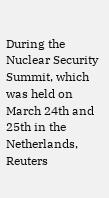During the Nuclear Security Summit, which was held on March 24th and 25th in the Netherlands, Reuters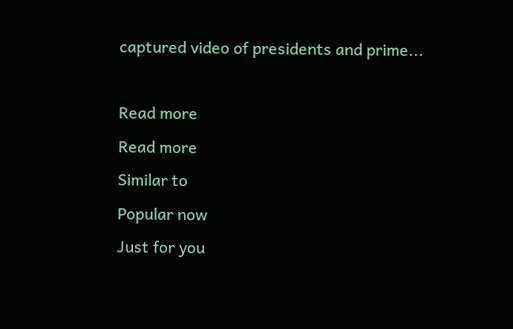captured video of presidents and prime...

Read more
Read more
Similar to
Popular now
Just for you